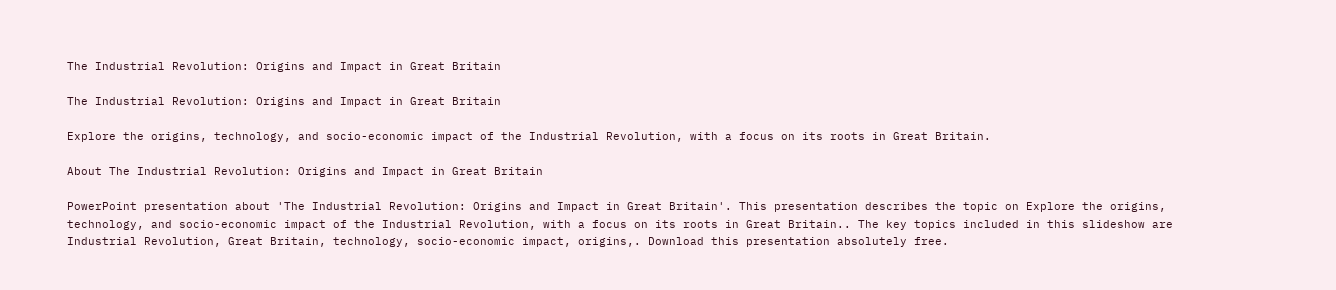The Industrial Revolution: Origins and Impact in Great Britain

The Industrial Revolution: Origins and Impact in Great Britain

Explore the origins, technology, and socio-economic impact of the Industrial Revolution, with a focus on its roots in Great Britain.

About The Industrial Revolution: Origins and Impact in Great Britain

PowerPoint presentation about 'The Industrial Revolution: Origins and Impact in Great Britain'. This presentation describes the topic on Explore the origins, technology, and socio-economic impact of the Industrial Revolution, with a focus on its roots in Great Britain.. The key topics included in this slideshow are Industrial Revolution, Great Britain, technology, socio-economic impact, origins,. Download this presentation absolutely free.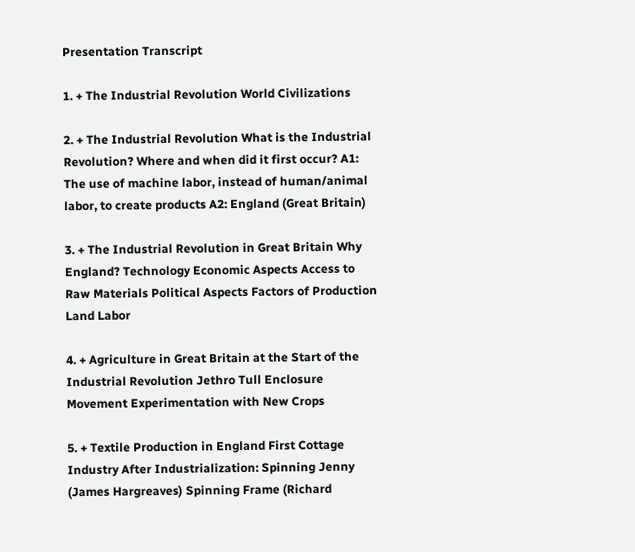Presentation Transcript

1. + The Industrial Revolution World Civilizations

2. + The Industrial Revolution What is the Industrial Revolution? Where and when did it first occur? A1: The use of machine labor, instead of human/animal labor, to create products A2: England (Great Britain)

3. + The Industrial Revolution in Great Britain Why England? Technology Economic Aspects Access to Raw Materials Political Aspects Factors of Production Land Labor

4. + Agriculture in Great Britain at the Start of the Industrial Revolution Jethro Tull Enclosure Movement Experimentation with New Crops

5. + Textile Production in England First Cottage Industry After Industrialization: Spinning Jenny (James Hargreaves) Spinning Frame (Richard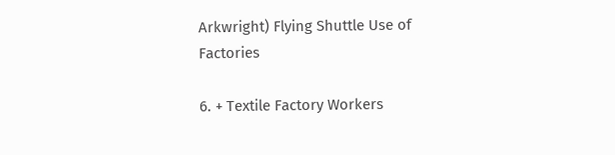Arkwright) Flying Shuttle Use of Factories

6. + Textile Factory Workers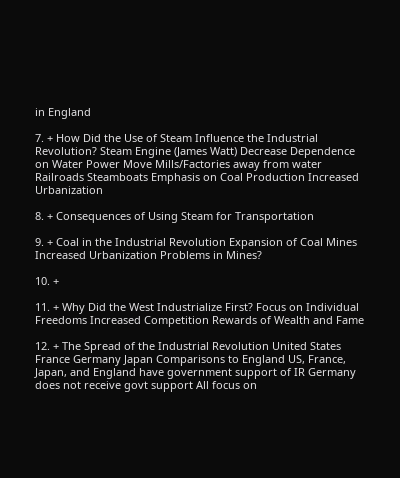in England

7. + How Did the Use of Steam Influence the Industrial Revolution? Steam Engine (James Watt) Decrease Dependence on Water Power Move Mills/Factories away from water Railroads Steamboats Emphasis on Coal Production Increased Urbanization

8. + Consequences of Using Steam for Transportation

9. + Coal in the Industrial Revolution Expansion of Coal Mines Increased Urbanization Problems in Mines?

10. +

11. + Why Did the West Industrialize First? Focus on Individual Freedoms Increased Competition Rewards of Wealth and Fame

12. + The Spread of the Industrial Revolution United States France Germany Japan Comparisons to England US, France, Japan, and England have government support of IR Germany does not receive govt support All focus on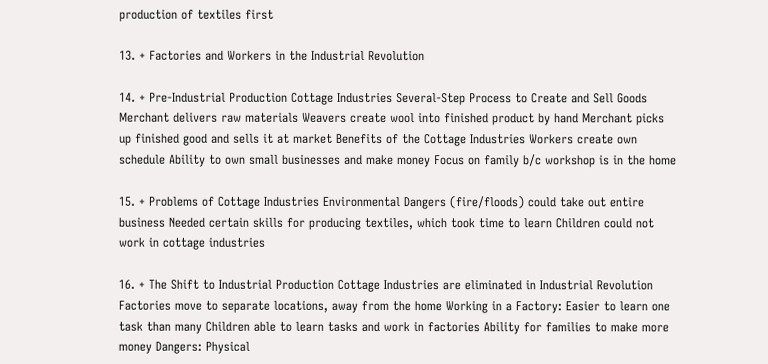production of textiles first

13. + Factories and Workers in the Industrial Revolution

14. + Pre-Industrial Production Cottage Industries Several-Step Process to Create and Sell Goods Merchant delivers raw materials Weavers create wool into finished product by hand Merchant picks up finished good and sells it at market Benefits of the Cottage Industries Workers create own schedule Ability to own small businesses and make money Focus on family b/c workshop is in the home

15. + Problems of Cottage Industries Environmental Dangers (fire/floods) could take out entire business Needed certain skills for producing textiles, which took time to learn Children could not work in cottage industries

16. + The Shift to Industrial Production Cottage Industries are eliminated in Industrial Revolution Factories move to separate locations, away from the home Working in a Factory: Easier to learn one task than many Children able to learn tasks and work in factories Ability for families to make more money Dangers: Physical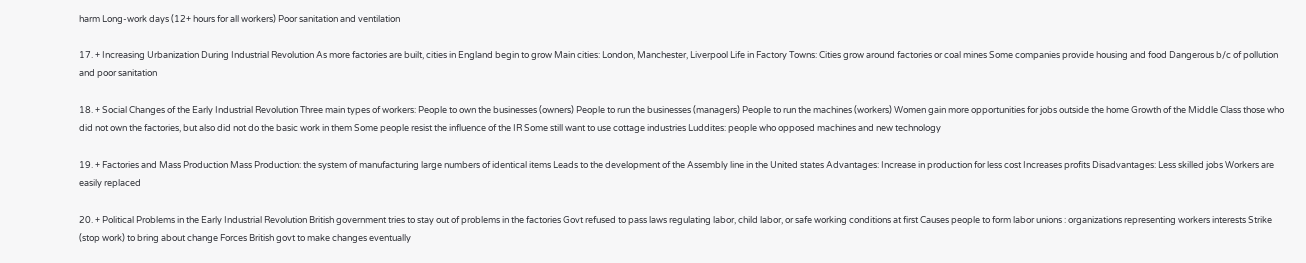harm Long-work days (12+ hours for all workers) Poor sanitation and ventilation

17. + Increasing Urbanization During Industrial Revolution As more factories are built, cities in England begin to grow Main cities: London, Manchester, Liverpool Life in Factory Towns: Cities grow around factories or coal mines Some companies provide housing and food Dangerous b/c of pollution and poor sanitation

18. + Social Changes of the Early Industrial Revolution Three main types of workers: People to own the businesses (owners) People to run the businesses (managers) People to run the machines (workers) Women gain more opportunities for jobs outside the home Growth of the Middle Class those who did not own the factories, but also did not do the basic work in them Some people resist the influence of the IR Some still want to use cottage industries Luddites: people who opposed machines and new technology

19. + Factories and Mass Production Mass Production: the system of manufacturing large numbers of identical items Leads to the development of the Assembly line in the United states Advantages: Increase in production for less cost Increases profits Disadvantages: Less skilled jobs Workers are easily replaced

20. + Political Problems in the Early Industrial Revolution British government tries to stay out of problems in the factories Govt refused to pass laws regulating labor, child labor, or safe working conditions at first Causes people to form labor unions : organizations representing workers interests Strike (stop work) to bring about change Forces British govt to make changes eventually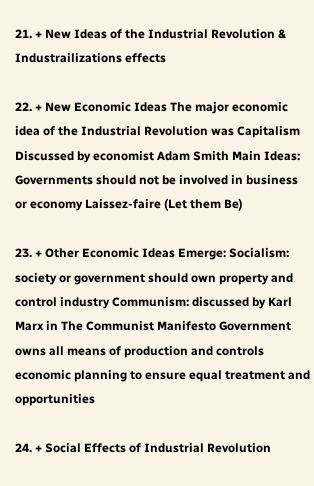21. + New Ideas of the Industrial Revolution & Industrailizations effects

22. + New Economic Ideas The major economic idea of the Industrial Revolution was Capitalism Discussed by economist Adam Smith Main Ideas: Governments should not be involved in business or economy Laissez-faire (Let them Be)

23. + Other Economic Ideas Emerge: Socialism: society or government should own property and control industry Communism: discussed by Karl Marx in The Communist Manifesto Government owns all means of production and controls economic planning to ensure equal treatment and opportunities

24. + Social Effects of Industrial Revolution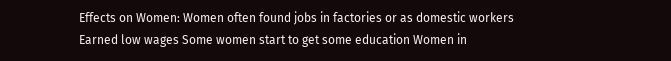Effects on Women: Women often found jobs in factories or as domestic workers Earned low wages Some women start to get some education Women in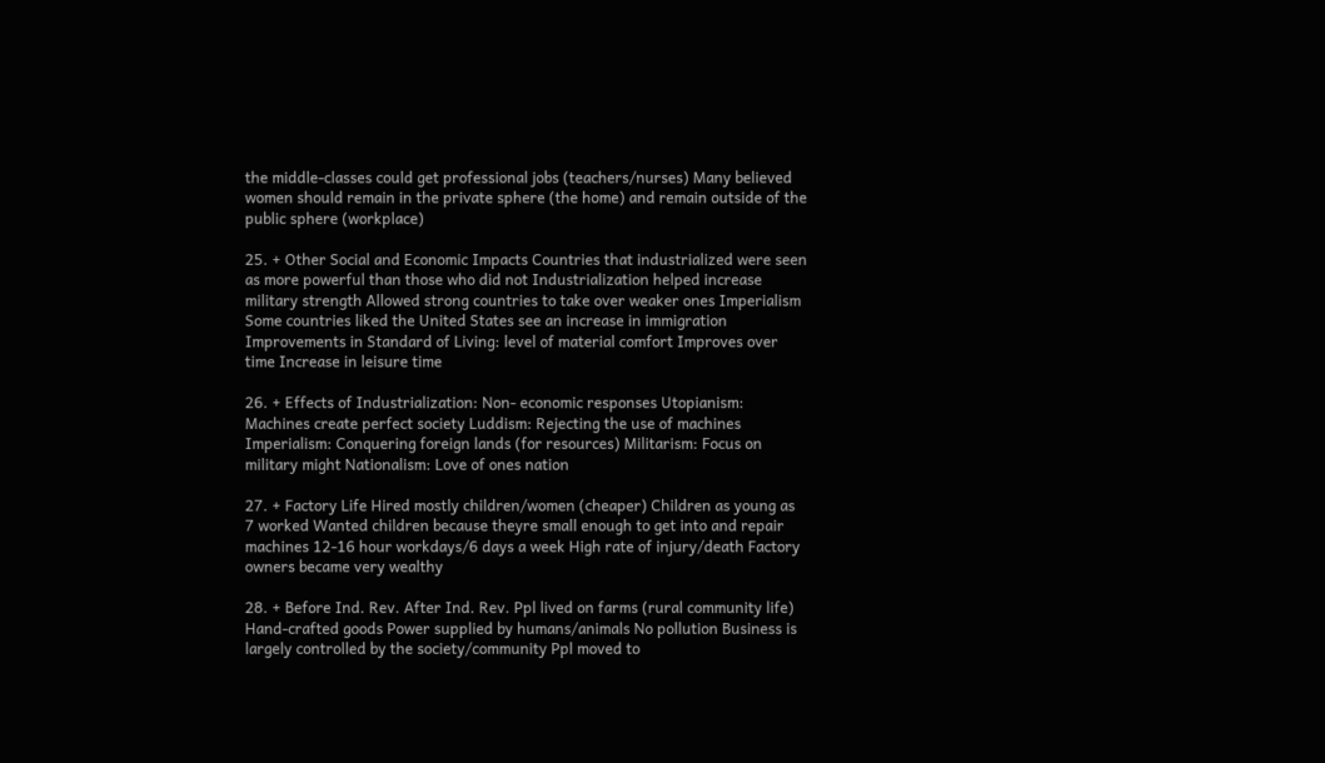the middle-classes could get professional jobs (teachers/nurses) Many believed women should remain in the private sphere (the home) and remain outside of the public sphere (workplace)

25. + Other Social and Economic Impacts Countries that industrialized were seen as more powerful than those who did not Industrialization helped increase military strength Allowed strong countries to take over weaker ones Imperialism Some countries liked the United States see an increase in immigration Improvements in Standard of Living: level of material comfort Improves over time Increase in leisure time

26. + Effects of Industrialization: Non- economic responses Utopianism: Machines create perfect society Luddism: Rejecting the use of machines Imperialism: Conquering foreign lands (for resources) Militarism: Focus on military might Nationalism: Love of ones nation

27. + Factory Life Hired mostly children/women (cheaper) Children as young as 7 worked Wanted children because theyre small enough to get into and repair machines 12-16 hour workdays/6 days a week High rate of injury/death Factory owners became very wealthy

28. + Before Ind. Rev. After Ind. Rev. Ppl lived on farms (rural community life) Hand-crafted goods Power supplied by humans/animals No pollution Business is largely controlled by the society/community Ppl moved to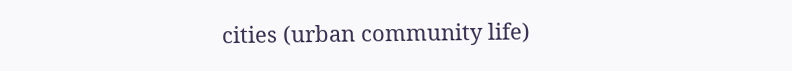cities (urban community life)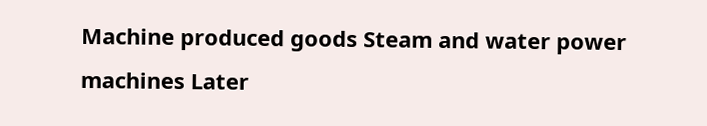Machine produced goods Steam and water power machines Later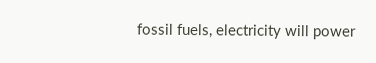fossil fuels, electricity will power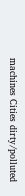machines Cities dirty/polluted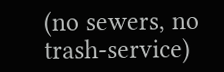(no sewers, no trash-service)